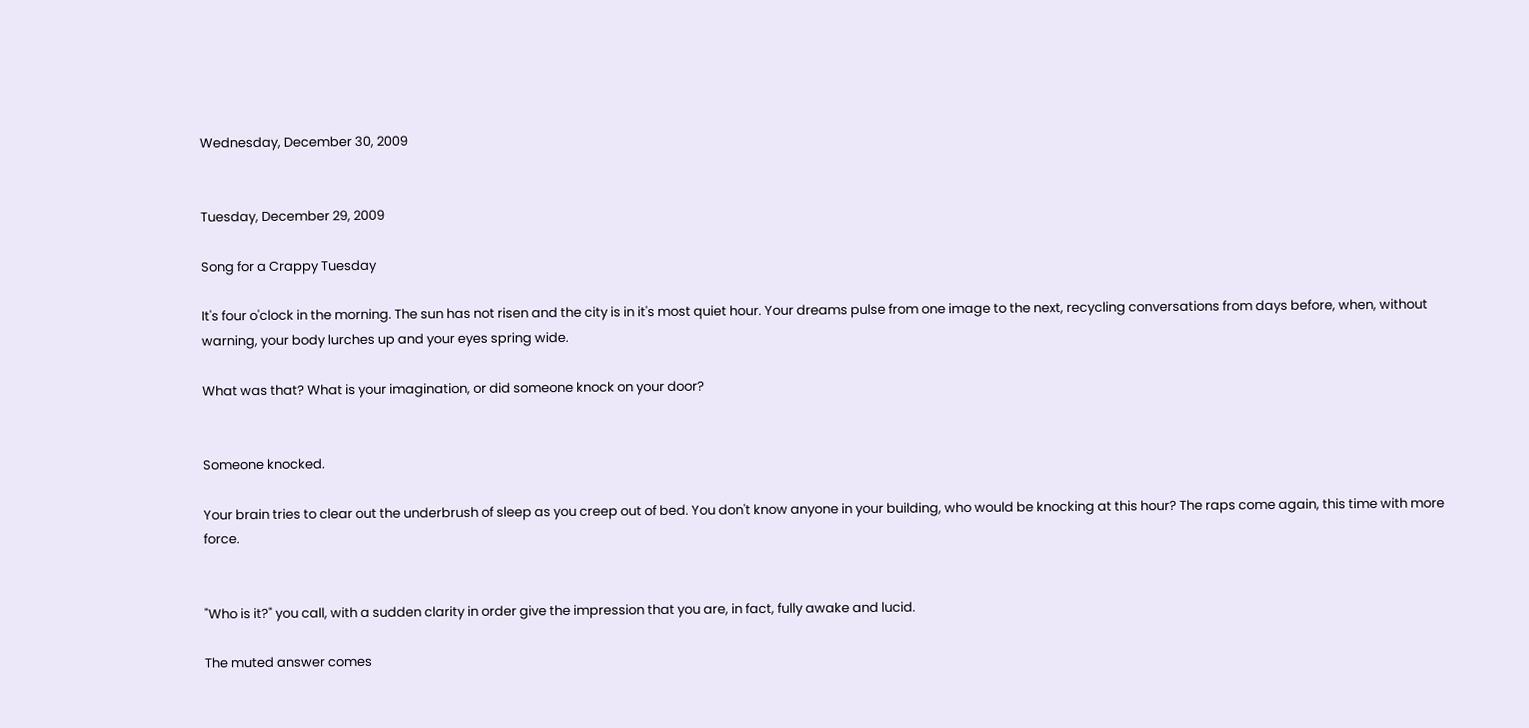Wednesday, December 30, 2009


Tuesday, December 29, 2009

Song for a Crappy Tuesday

It's four o'clock in the morning. The sun has not risen and the city is in it's most quiet hour. Your dreams pulse from one image to the next, recycling conversations from days before, when, without warning, your body lurches up and your eyes spring wide.

What was that? What is your imagination, or did someone knock on your door?


Someone knocked.

Your brain tries to clear out the underbrush of sleep as you creep out of bed. You don't know anyone in your building, who would be knocking at this hour? The raps come again, this time with more force.


"Who is it?" you call, with a sudden clarity in order give the impression that you are, in fact, fully awake and lucid.

The muted answer comes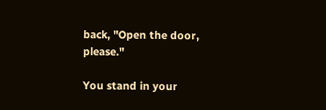back, "Open the door, please."

You stand in your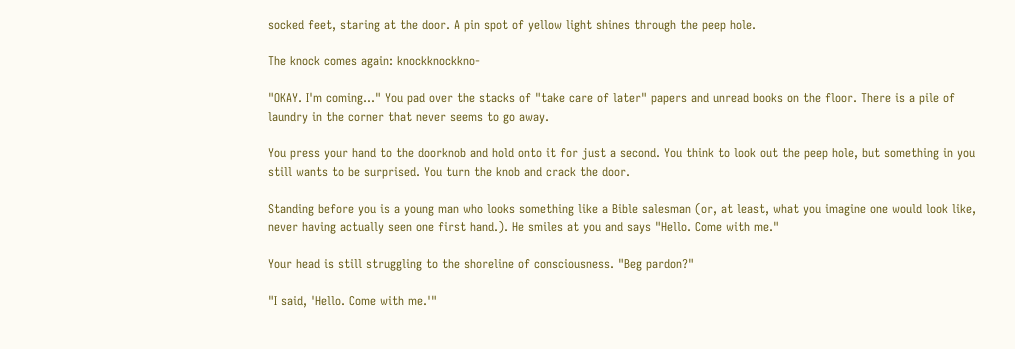socked feet, staring at the door. A pin spot of yellow light shines through the peep hole.

The knock comes again: knockknockkno-

"OKAY. I'm coming..." You pad over the stacks of "take care of later" papers and unread books on the floor. There is a pile of laundry in the corner that never seems to go away.

You press your hand to the doorknob and hold onto it for just a second. You think to look out the peep hole, but something in you still wants to be surprised. You turn the knob and crack the door.

Standing before you is a young man who looks something like a Bible salesman (or, at least, what you imagine one would look like, never having actually seen one first hand.). He smiles at you and says "Hello. Come with me."

Your head is still struggling to the shoreline of consciousness. "Beg pardon?"

"I said, 'Hello. Come with me.'"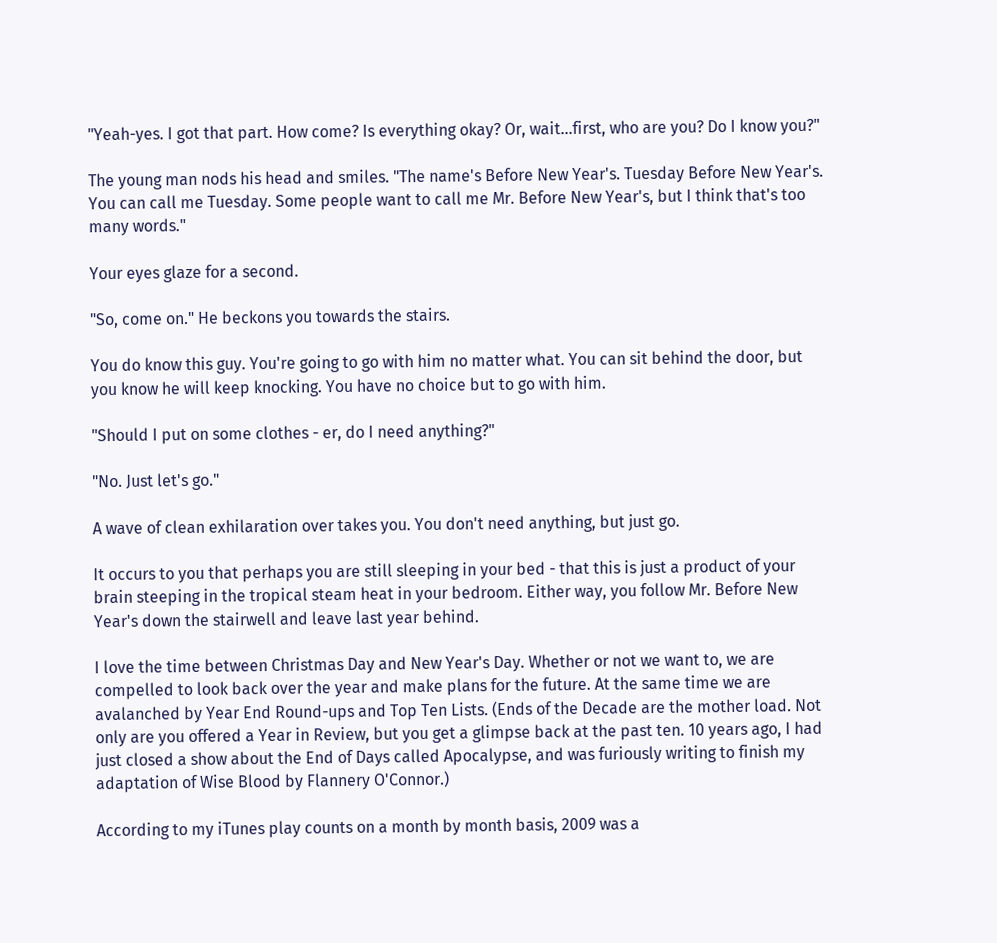"Yeah-yes. I got that part. How come? Is everything okay? Or, wait...first, who are you? Do I know you?"

The young man nods his head and smiles. "The name's Before New Year's. Tuesday Before New Year's. You can call me Tuesday. Some people want to call me Mr. Before New Year's, but I think that's too many words."

Your eyes glaze for a second.

"So, come on." He beckons you towards the stairs.

You do know this guy. You're going to go with him no matter what. You can sit behind the door, but you know he will keep knocking. You have no choice but to go with him.

"Should I put on some clothes - er, do I need anything?"

"No. Just let's go."

A wave of clean exhilaration over takes you. You don't need anything, but just go.

It occurs to you that perhaps you are still sleeping in your bed - that this is just a product of your brain steeping in the tropical steam heat in your bedroom. Either way, you follow Mr. Before New Year's down the stairwell and leave last year behind.

I love the time between Christmas Day and New Year's Day. Whether or not we want to, we are compelled to look back over the year and make plans for the future. At the same time we are avalanched by Year End Round-ups and Top Ten Lists. (Ends of the Decade are the mother load. Not only are you offered a Year in Review, but you get a glimpse back at the past ten. 10 years ago, I had just closed a show about the End of Days called Apocalypse, and was furiously writing to finish my adaptation of Wise Blood by Flannery O'Connor.)

According to my iTunes play counts on a month by month basis, 2009 was a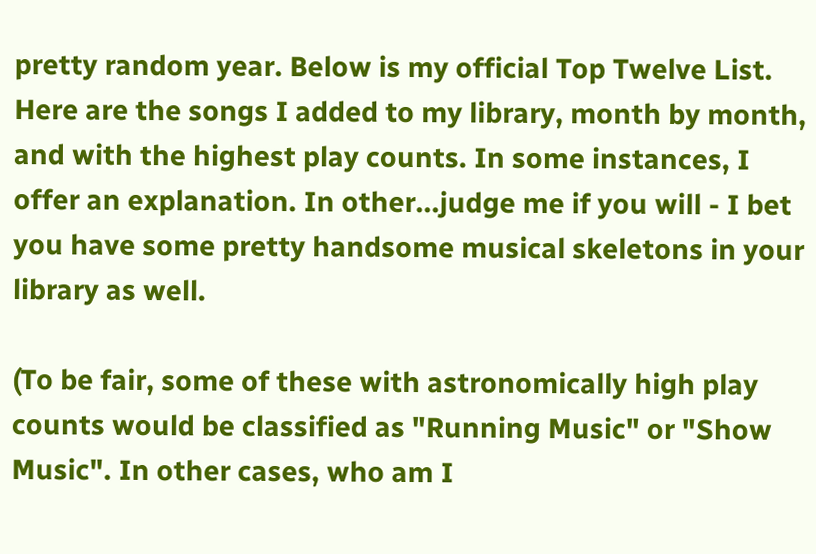pretty random year. Below is my official Top Twelve List. Here are the songs I added to my library, month by month, and with the highest play counts. In some instances, I offer an explanation. In other...judge me if you will - I bet you have some pretty handsome musical skeletons in your library as well.

(To be fair, some of these with astronomically high play counts would be classified as "Running Music" or "Show Music". In other cases, who am I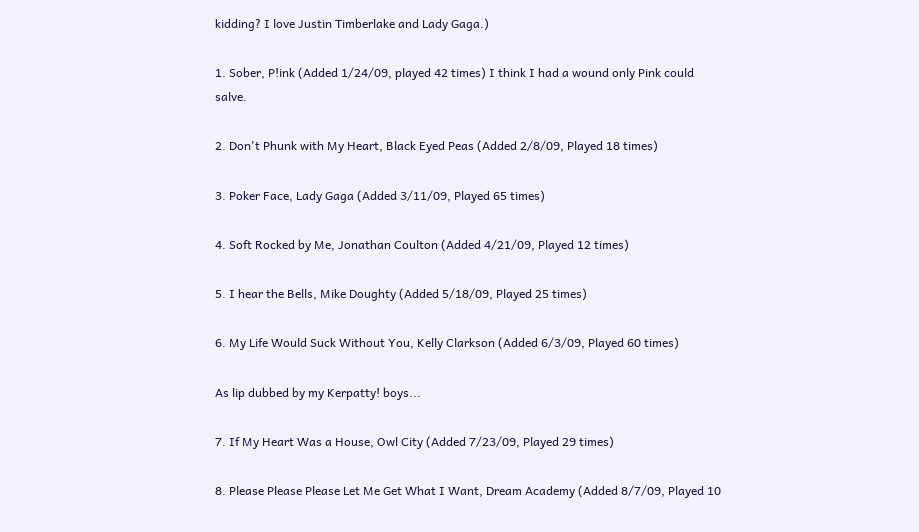kidding? I love Justin Timberlake and Lady Gaga.)

1. Sober, P!ink (Added 1/24/09, played 42 times) I think I had a wound only Pink could salve.

2. Don't Phunk with My Heart, Black Eyed Peas (Added 2/8/09, Played 18 times)

3. Poker Face, Lady Gaga (Added 3/11/09, Played 65 times)

4. Soft Rocked by Me, Jonathan Coulton (Added 4/21/09, Played 12 times)

5. I hear the Bells, Mike Doughty (Added 5/18/09, Played 25 times)

6. My Life Would Suck Without You, Kelly Clarkson (Added 6/3/09, Played 60 times)

As lip dubbed by my Kerpatty! boys...

7. If My Heart Was a House, Owl City (Added 7/23/09, Played 29 times)

8. Please Please Please Let Me Get What I Want, Dream Academy (Added 8/7/09, Played 10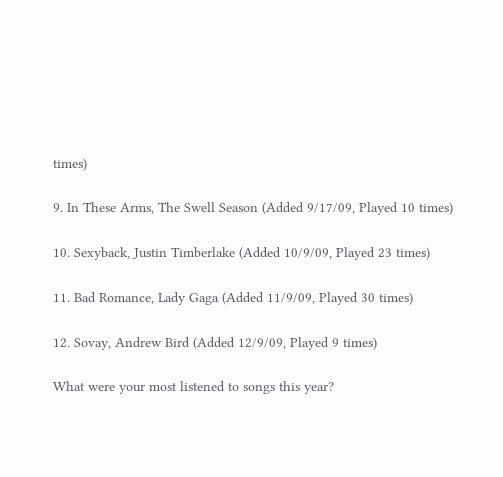times)

9. In These Arms, The Swell Season (Added 9/17/09, Played 10 times)

10. Sexyback, Justin Timberlake (Added 10/9/09, Played 23 times)

11. Bad Romance, Lady Gaga (Added 11/9/09, Played 30 times)

12. Sovay, Andrew Bird (Added 12/9/09, Played 9 times)

What were your most listened to songs this year?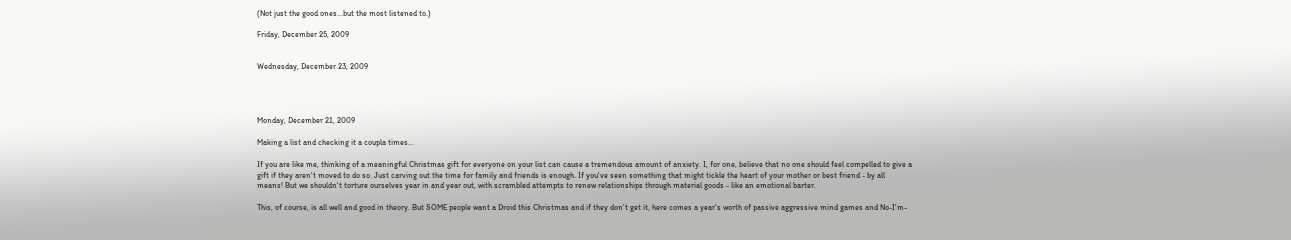(Not just the good ones...but the most listened to.)

Friday, December 25, 2009


Wednesday, December 23, 2009




Monday, December 21, 2009

Making a list and checking it a coupla times...

If you are like me, thinking of a meaningful Christmas gift for everyone on your list can cause a tremendous amount of anxiety. I, for one, believe that no one should feel compelled to give a gift if they aren't moved to do so. Just carving out the time for family and friends is enough. If you've seen something that might tickle the heart of your mother or best friend - by all means! But we shouldn't torture ourselves year in and year out, with scrambled attempts to renew relationships through material goods - like an emotional barter.

This, of course, is all well and good in theory. But SOME people want a Droid this Christmas and if they don't get it, here comes a year's worth of passive aggressive mind games and No-I'm-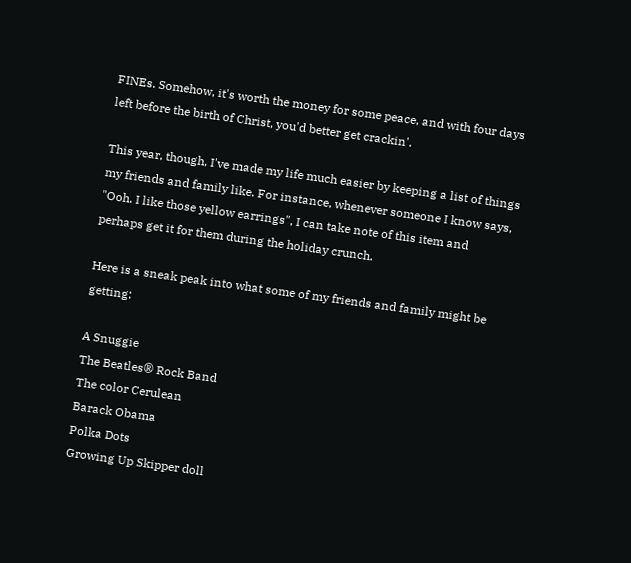FINEs. Somehow, it's worth the money for some peace, and with four days left before the birth of Christ, you'd better get crackin'.

This year, though, I've made my life much easier by keeping a list of things my friends and family like. For instance, whenever someone I know says, "Ooh. I like those yellow earrings", I can take note of this item and perhaps get it for them during the holiday crunch.

Here is a sneak peak into what some of my friends and family might be getting:

A Snuggie
The Beatles® Rock Band
The color Cerulean
Barack Obama
Polka Dots
Growing Up Skipper doll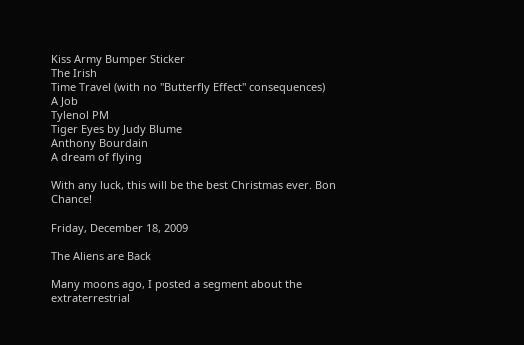Kiss Army Bumper Sticker
The Irish
Time Travel (with no "Butterfly Effect" consequences)
A Job
Tylenol PM
Tiger Eyes by Judy Blume
Anthony Bourdain
A dream of flying

With any luck, this will be the best Christmas ever. Bon Chance!

Friday, December 18, 2009

The Aliens are Back

Many moons ago, I posted a segment about the extraterrestrial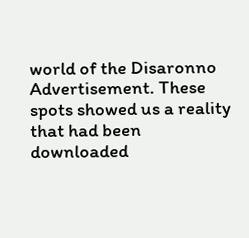world of the Disaronno Advertisement. These spots showed us a reality that had been downloaded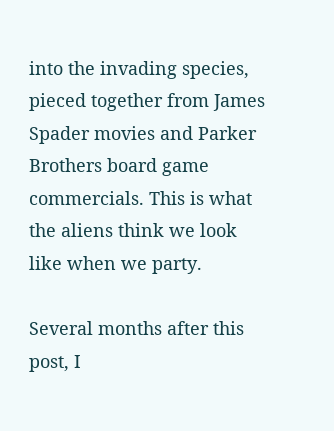into the invading species, pieced together from James Spader movies and Parker Brothers board game commercials. This is what the aliens think we look like when we party.

Several months after this post, I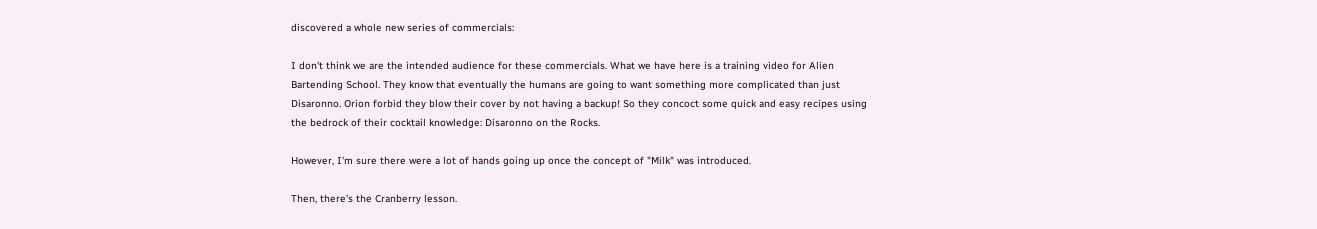discovered a whole new series of commercials:

I don't think we are the intended audience for these commercials. What we have here is a training video for Alien Bartending School. They know that eventually the humans are going to want something more complicated than just Disaronno. Orion forbid they blow their cover by not having a backup! So they concoct some quick and easy recipes using the bedrock of their cocktail knowledge: Disaronno on the Rocks.

However, I'm sure there were a lot of hands going up once the concept of "Milk" was introduced.

Then, there's the Cranberry lesson.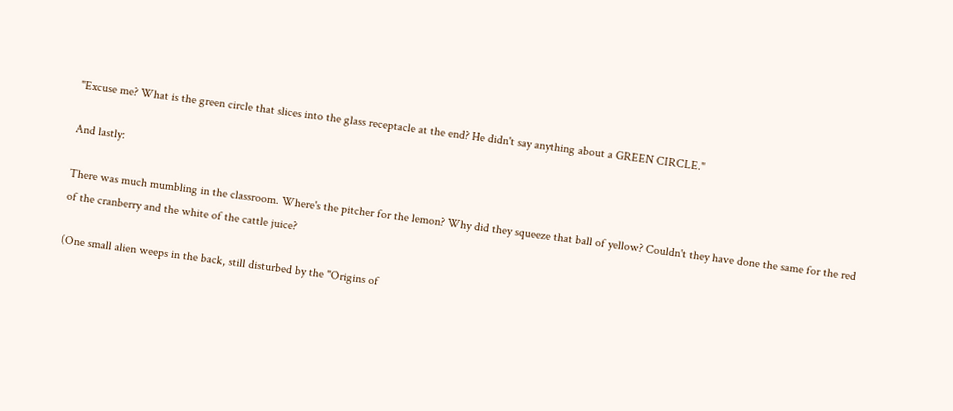"Excuse me? What is the green circle that slices into the glass receptacle at the end? He didn't say anything about a GREEN CIRCLE."

And lastly:

There was much mumbling in the classroom. Where's the pitcher for the lemon? Why did they squeeze that ball of yellow? Couldn't they have done the same for the red of the cranberry and the white of the cattle juice?

(One small alien weeps in the back, still disturbed by the "Origins of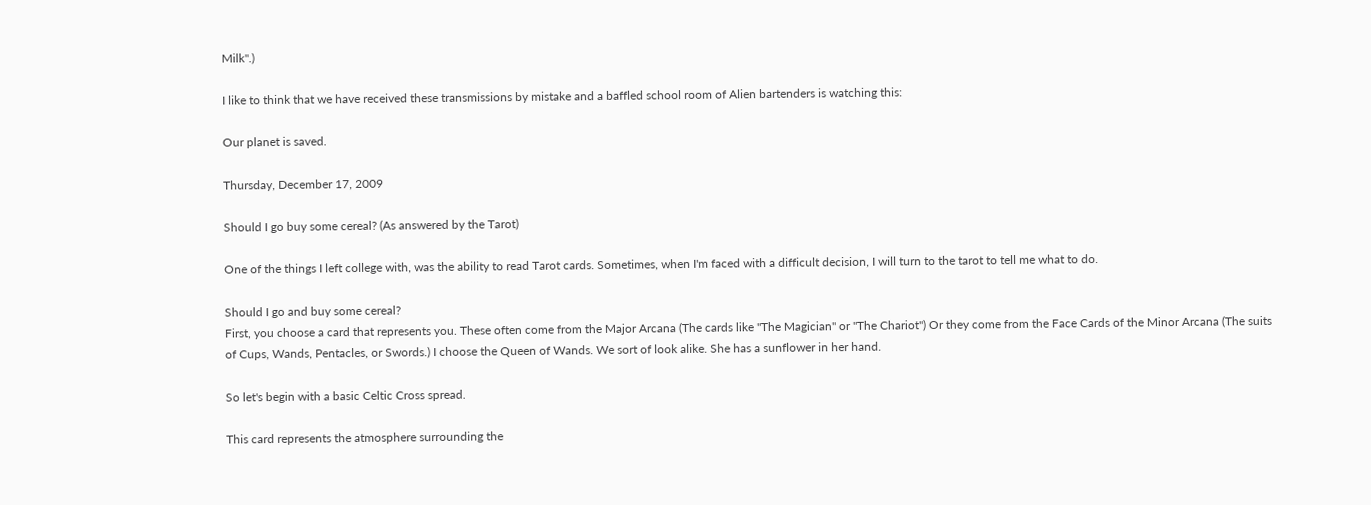Milk".)

I like to think that we have received these transmissions by mistake and a baffled school room of Alien bartenders is watching this:

Our planet is saved.

Thursday, December 17, 2009

Should I go buy some cereal? (As answered by the Tarot)

One of the things I left college with, was the ability to read Tarot cards. Sometimes, when I'm faced with a difficult decision, I will turn to the tarot to tell me what to do.

Should I go and buy some cereal?
First, you choose a card that represents you. These often come from the Major Arcana (The cards like "The Magician" or "The Chariot") Or they come from the Face Cards of the Minor Arcana (The suits of Cups, Wands, Pentacles, or Swords.) I choose the Queen of Wands. We sort of look alike. She has a sunflower in her hand.

So let's begin with a basic Celtic Cross spread.

This card represents the atmosphere surrounding the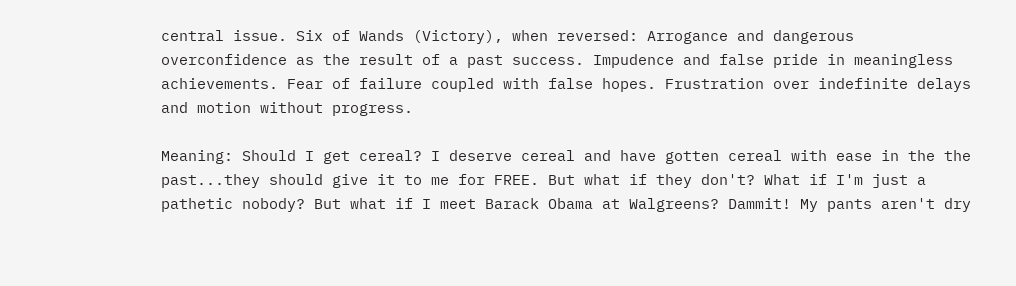central issue. Six of Wands (Victory), when reversed: Arrogance and dangerous overconfidence as the result of a past success. Impudence and false pride in meaningless achievements. Fear of failure coupled with false hopes. Frustration over indefinite delays and motion without progress.

Meaning: Should I get cereal? I deserve cereal and have gotten cereal with ease in the the past...they should give it to me for FREE. But what if they don't? What if I'm just a pathetic nobody? But what if I meet Barack Obama at Walgreens? Dammit! My pants aren't dry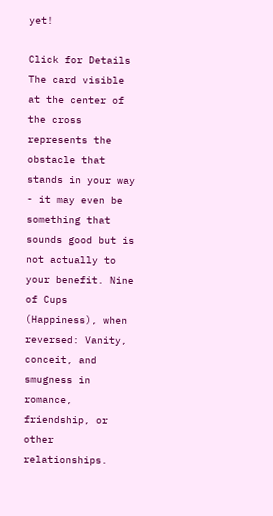yet!

Click for Details
The card visible at the center of the cross represents the obstacle that stands in your way - it may even be something that sounds good but is not actually to your benefit. Nine of Cups (Happiness), when reversed: Vanity, conceit, and smugness in romance, friendship, or other relationships.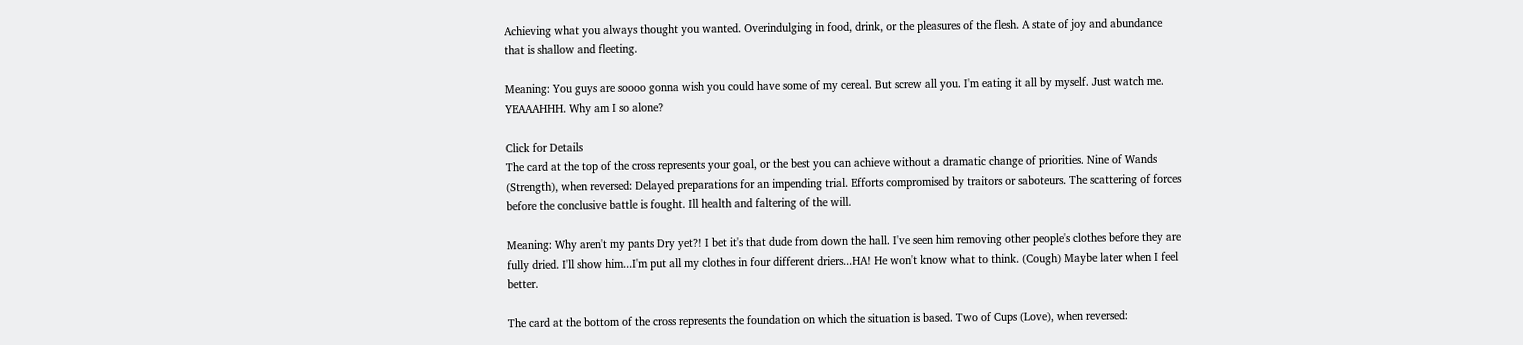Achieving what you always thought you wanted. Overindulging in food, drink, or the pleasures of the flesh. A state of joy and abundance that is shallow and fleeting.

Meaning: You guys are soooo gonna wish you could have some of my cereal. But screw all you. I'm eating it all by myself. Just watch me. YEAAAHHH. Why am I so alone?

Click for Details
The card at the top of the cross represents your goal, or the best you can achieve without a dramatic change of priorities. Nine of Wands (Strength), when reversed: Delayed preparations for an impending trial. Efforts compromised by traitors or saboteurs. The scattering of forces before the conclusive battle is fought. Ill health and faltering of the will.

Meaning: Why aren't my pants Dry yet?! I bet it's that dude from down the hall. I've seen him removing other people's clothes before they are fully dried. I'll show him...I'm put all my clothes in four different driers...HA! He won't know what to think. (Cough) Maybe later when I feel better.

The card at the bottom of the cross represents the foundation on which the situation is based. Two of Cups (Love), when reversed: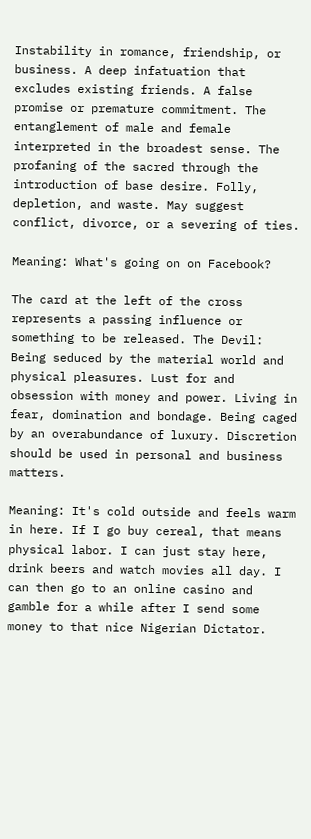Instability in romance, friendship, or business. A deep infatuation that excludes existing friends. A false promise or premature commitment. The entanglement of male and female interpreted in the broadest sense. The profaning of the sacred through the introduction of base desire. Folly, depletion, and waste. May suggest conflict, divorce, or a severing of ties.

Meaning: What's going on on Facebook?

The card at the left of the cross represents a passing influence or something to be released. The Devil: Being seduced by the material world and physical pleasures. Lust for and obsession with money and power. Living in fear, domination and bondage. Being caged by an overabundance of luxury. Discretion should be used in personal and business matters.

Meaning: It's cold outside and feels warm in here. If I go buy cereal, that means physical labor. I can just stay here, drink beers and watch movies all day. I can then go to an online casino and gamble for a while after I send some money to that nice Nigerian Dictator.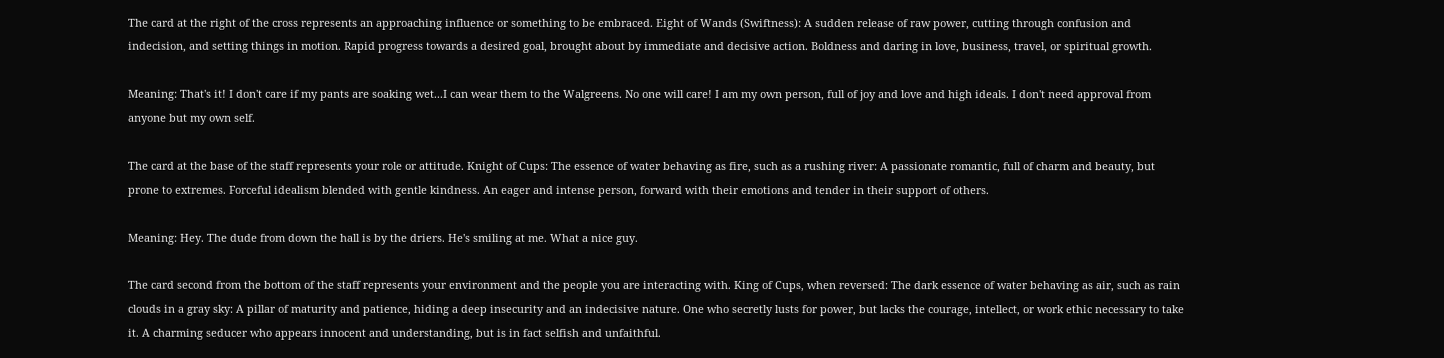The card at the right of the cross represents an approaching influence or something to be embraced. Eight of Wands (Swiftness): A sudden release of raw power, cutting through confusion and indecision, and setting things in motion. Rapid progress towards a desired goal, brought about by immediate and decisive action. Boldness and daring in love, business, travel, or spiritual growth.

Meaning: That's it! I don't care if my pants are soaking wet...I can wear them to the Walgreens. No one will care! I am my own person, full of joy and love and high ideals. I don't need approval from anyone but my own self.

The card at the base of the staff represents your role or attitude. Knight of Cups: The essence of water behaving as fire, such as a rushing river: A passionate romantic, full of charm and beauty, but prone to extremes. Forceful idealism blended with gentle kindness. An eager and intense person, forward with their emotions and tender in their support of others.

Meaning: Hey. The dude from down the hall is by the driers. He's smiling at me. What a nice guy.

The card second from the bottom of the staff represents your environment and the people you are interacting with. King of Cups, when reversed: The dark essence of water behaving as air, such as rain clouds in a gray sky: A pillar of maturity and patience, hiding a deep insecurity and an indecisive nature. One who secretly lusts for power, but lacks the courage, intellect, or work ethic necessary to take it. A charming seducer who appears innocent and understanding, but is in fact selfish and unfaithful.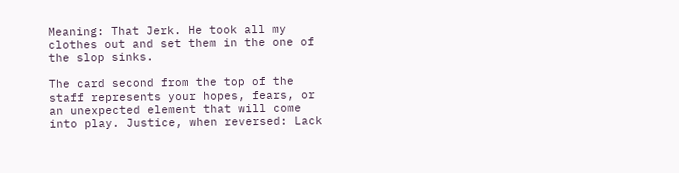Meaning: That Jerk. He took all my clothes out and set them in the one of the slop sinks.

The card second from the top of the staff represents your hopes, fears, or an unexpected element that will come into play. Justice, when reversed: Lack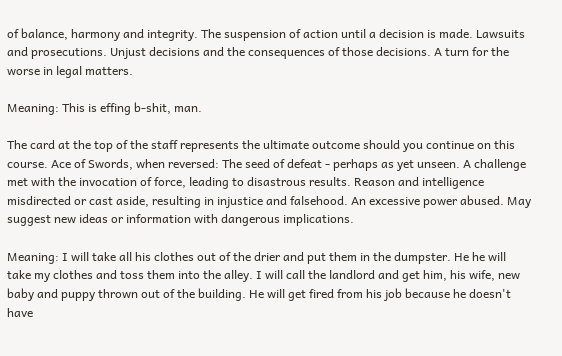of balance, harmony and integrity. The suspension of action until a decision is made. Lawsuits and prosecutions. Unjust decisions and the consequences of those decisions. A turn for the worse in legal matters.

Meaning: This is effing b-shit, man.

The card at the top of the staff represents the ultimate outcome should you continue on this course. Ace of Swords, when reversed: The seed of defeat - perhaps as yet unseen. A challenge met with the invocation of force, leading to disastrous results. Reason and intelligence misdirected or cast aside, resulting in injustice and falsehood. An excessive power abused. May suggest new ideas or information with dangerous implications.

Meaning: I will take all his clothes out of the drier and put them in the dumpster. He he will take my clothes and toss them into the alley. I will call the landlord and get him, his wife, new baby and puppy thrown out of the building. He will get fired from his job because he doesn't have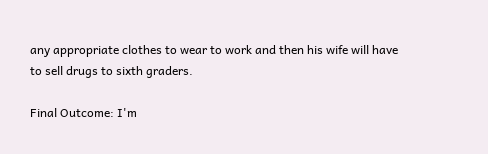any appropriate clothes to wear to work and then his wife will have to sell drugs to sixth graders.

Final Outcome: I'm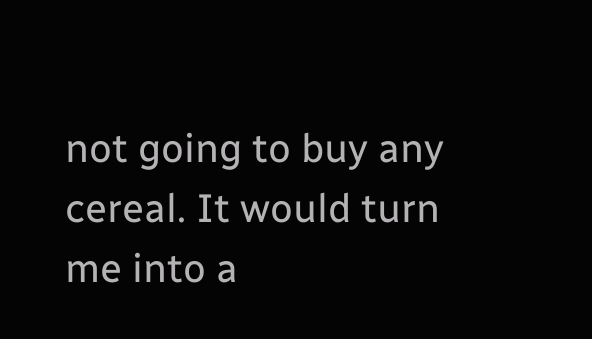not going to buy any cereal. It would turn me into a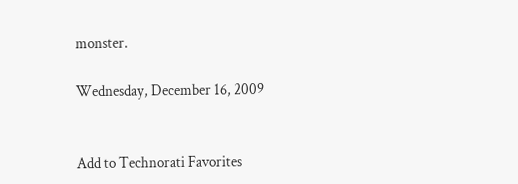monster.

Wednesday, December 16, 2009


Add to Technorati Favorites